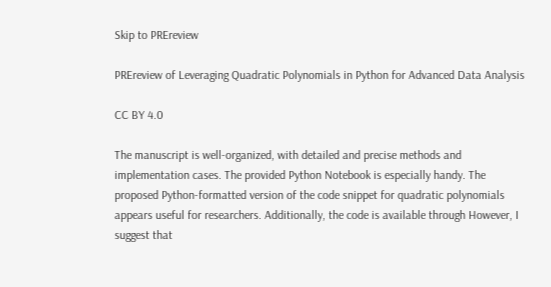Skip to PREreview

PREreview of Leveraging Quadratic Polynomials in Python for Advanced Data Analysis

CC BY 4.0

The manuscript is well-organized, with detailed and precise methods and implementation cases. The provided Python Notebook is especially handy. The proposed Python-formatted version of the code snippet for quadratic polynomials appears useful for researchers. Additionally, the code is available through However, I suggest that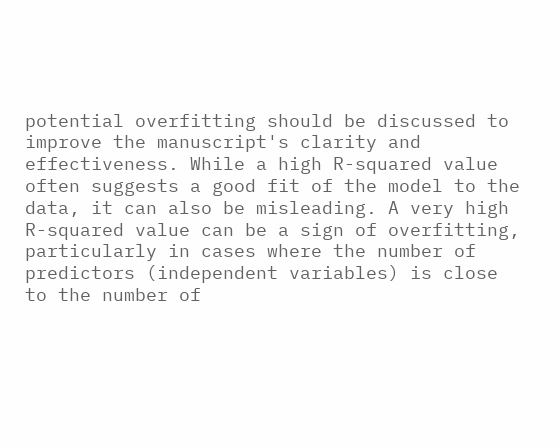potential overfitting should be discussed to improve the manuscript's clarity and effectiveness. While a high R-squared value often suggests a good fit of the model to the data, it can also be misleading. A very high R-squared value can be a sign of overfitting, particularly in cases where the number of predictors (independent variables) is close to the number of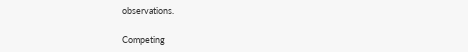observations.

Competing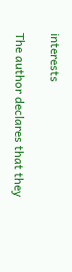interests

The author declares that they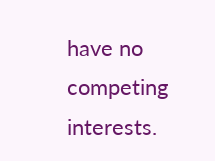have no competing interests.